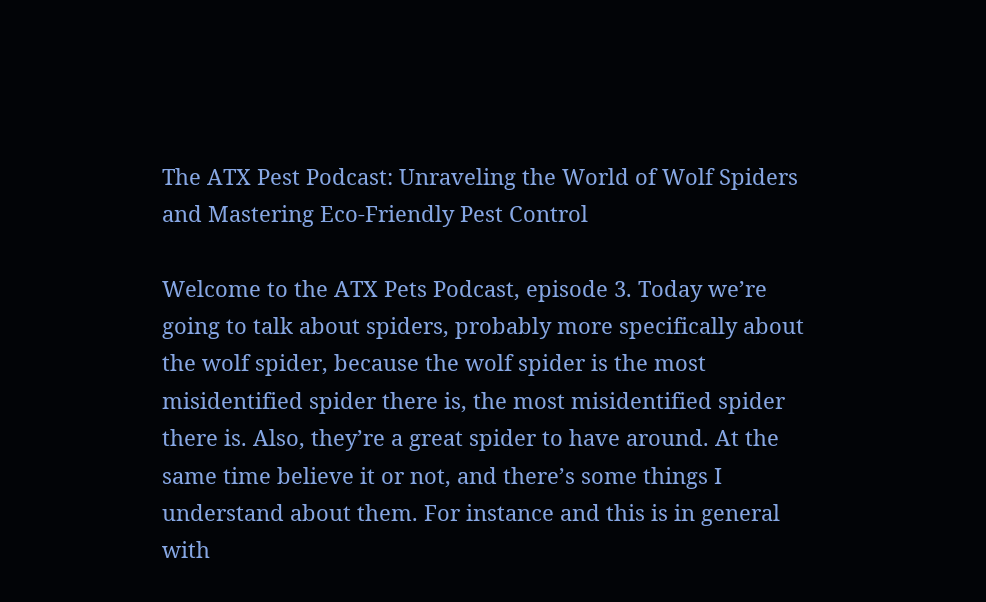The ATX Pest Podcast: Unraveling the World of Wolf Spiders and Mastering Eco-Friendly Pest Control

Welcome to the ATX Pets Podcast, episode 3. Today we’re going to talk about spiders, probably more specifically about the wolf spider, because the wolf spider is the most misidentified spider there is, the most misidentified spider there is. Also, they’re a great spider to have around. At the same time believe it or not, and there’s some things I understand about them. For instance and this is in general with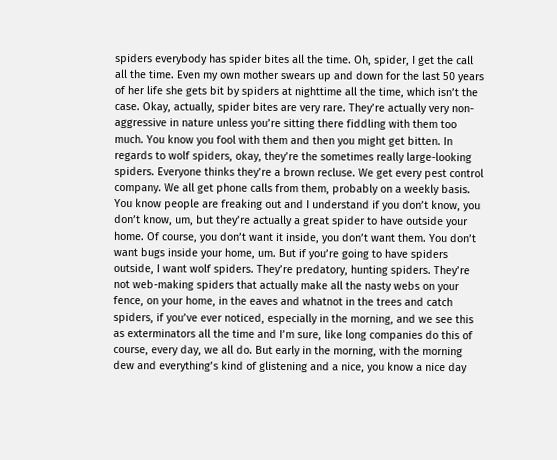spiders everybody has spider bites all the time. Oh, spider, I get the call all the time. Even my own mother swears up and down for the last 50 years of her life she gets bit by spiders at nighttime all the time, which isn’t the case. Okay, actually, spider bites are very rare. They’re actually very non-aggressive in nature unless you’re sitting there fiddling with them too much. You know you fool with them and then you might get bitten. In regards to wolf spiders, okay, they’re the sometimes really large-looking spiders. Everyone thinks they’re a brown recluse. We get every pest control company. We all get phone calls from them, probably on a weekly basis. You know people are freaking out and I understand if you don’t know, you don’t know, um, but they’re actually a great spider to have outside your home. Of course, you don’t want it inside, you don’t want them. You don’t want bugs inside your home, um. But if you’re going to have spiders outside, I want wolf spiders. They’re predatory, hunting spiders. They’re not web-making spiders that actually make all the nasty webs on your fence, on your home, in the eaves and whatnot in the trees and catch spiders, if you’ve ever noticed, especially in the morning, and we see this as exterminators all the time and I’m sure, like long companies do this of course, every day, we all do. But early in the morning, with the morning dew and everything’s kind of glistening and a nice, you know a nice day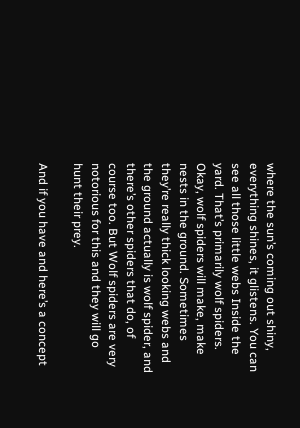where the sun’s coming out shiny, everything shines, it glistens. You can see all those little webs Inside the yard. That’s primarily wolf spiders. Okay, wolf spiders will make, make nests in the ground. Sometimes they’re really thick looking webs and the ground actually is wolf spider, and there’s other spiders that do, of course too. But Wolf spiders are very notorious for this and they will go hunt their prey.

And if you have and here’s a concept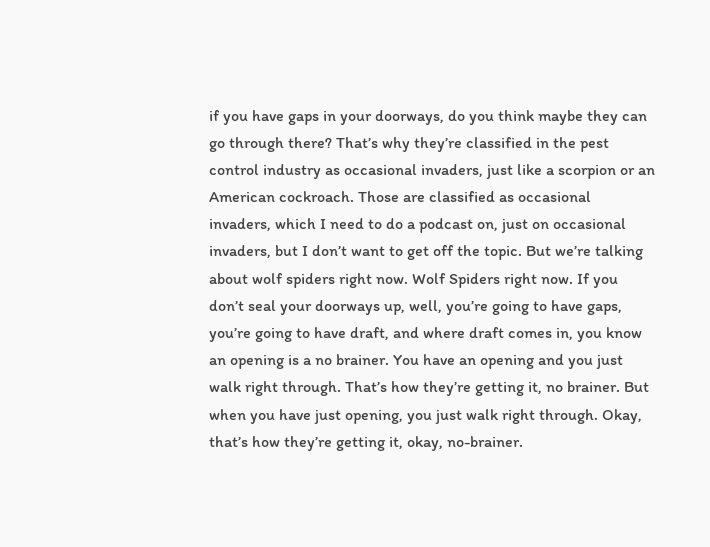if you have gaps in your doorways, do you think maybe they can go through there? That’s why they’re classified in the pest control industry as occasional invaders, just like a scorpion or an American cockroach. Those are classified as occasional invaders, which I need to do a podcast on, just on occasional invaders, but I don’t want to get off the topic. But we’re talking about wolf spiders right now. Wolf Spiders right now. If you don’t seal your doorways up, well, you’re going to have gaps, you’re going to have draft, and where draft comes in, you know an opening is a no brainer. You have an opening and you just walk right through. That’s how they’re getting it, no brainer. But when you have just opening, you just walk right through. Okay, that’s how they’re getting it, okay, no-brainer.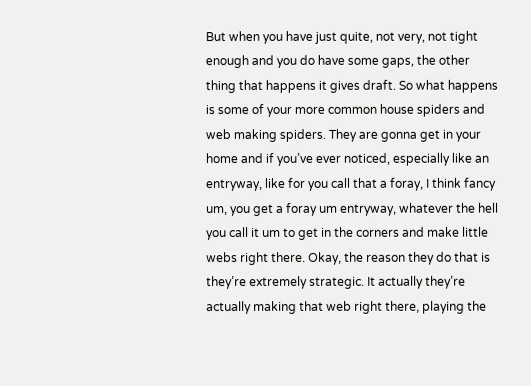But when you have just quite, not very, not tight enough and you do have some gaps, the other thing that happens it gives draft. So what happens is some of your more common house spiders and web making spiders. They are gonna get in your home and if you’ve ever noticed, especially like an entryway, like for you call that a foray, I think fancy um, you get a foray um entryway, whatever the hell you call it um to get in the corners and make little webs right there. Okay, the reason they do that is they’re extremely strategic. It actually they’re actually making that web right there, playing the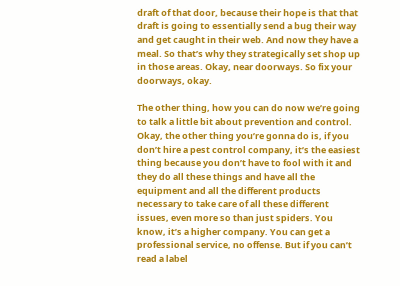draft of that door, because their hope is that that draft is going to essentially send a bug their way and get caught in their web. And now they have a meal. So that’s why they strategically set shop up in those areas. Okay, near doorways. So fix your doorways, okay.

The other thing, how you can do now we’re going to talk a little bit about prevention and control. Okay, the other thing you’re gonna do is, if you don’t hire a pest control company, it’s the easiest thing because you don’t have to fool with it and they do all these things and have all the equipment and all the different products necessary to take care of all these different issues, even more so than just spiders. You know, it’s a higher company. You can get a professional service, no offense. But if you can’t read a label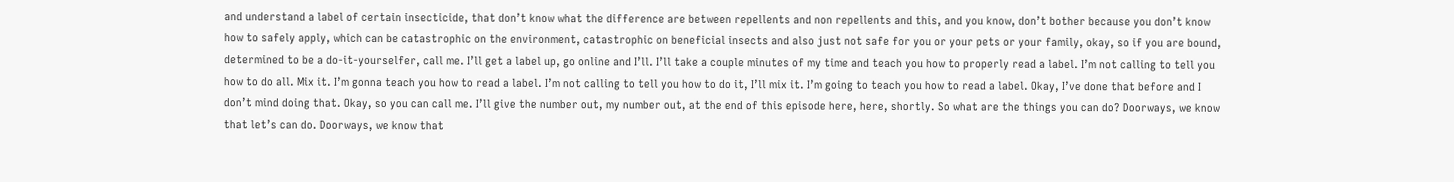and understand a label of certain insecticide, that don’t know what the difference are between repellents and non repellents and this, and you know, don’t bother because you don’t know how to safely apply, which can be catastrophic on the environment, catastrophic on beneficial insects and also just not safe for you or your pets or your family, okay, so if you are bound, determined to be a do-it-yourselfer, call me. I’ll get a label up, go online and I’ll. I’ll take a couple minutes of my time and teach you how to properly read a label. I’m not calling to tell you how to do all. Mix it. I’m gonna teach you how to read a label. I’m not calling to tell you how to do it, I’ll mix it. I’m going to teach you how to read a label. Okay, I’ve done that before and I don’t mind doing that. Okay, so you can call me. I’ll give the number out, my number out, at the end of this episode here, here, shortly. So what are the things you can do? Doorways, we know that let’s can do. Doorways, we know that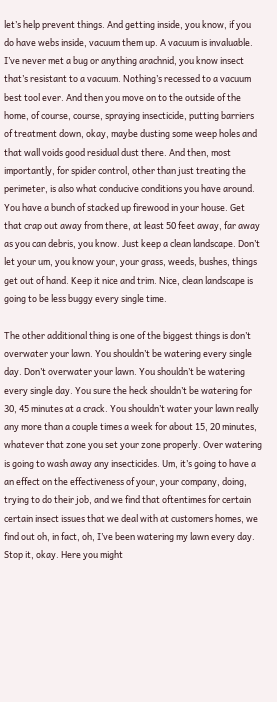let’s help prevent things. And getting inside, you know, if you do have webs inside, vacuum them up. A vacuum is invaluable. I’ve never met a bug or anything arachnid, you know insect that’s resistant to a vacuum. Nothing’s recessed to a vacuum best tool ever. And then you move on to the outside of the home, of course, course, spraying insecticide, putting barriers of treatment down, okay, maybe dusting some weep holes and that wall voids good residual dust there. And then, most importantly, for spider control, other than just treating the perimeter, is also what conducive conditions you have around. You have a bunch of stacked up firewood in your house. Get that crap out away from there, at least 50 feet away, far away as you can debris, you know. Just keep a clean landscape. Don’t let your um, you know your, your grass, weeds, bushes, things get out of hand. Keep it nice and trim. Nice, clean landscape is going to be less buggy every single time.

The other additional thing is one of the biggest things is don’t overwater your lawn. You shouldn’t be watering every single day. Don’t overwater your lawn. You shouldn’t be watering every single day. You sure the heck shouldn’t be watering for 30, 45 minutes at a crack. You shouldn’t water your lawn really any more than a couple times a week for about 15, 20 minutes, whatever that zone you set your zone properly. Over watering is going to wash away any insecticides. Um, it’s going to have a an effect on the effectiveness of your, your company, doing, trying to do their job, and we find that oftentimes for certain certain insect issues that we deal with at customers homes, we find out oh, in fact, oh, I’ve been watering my lawn every day. Stop it, okay. Here you might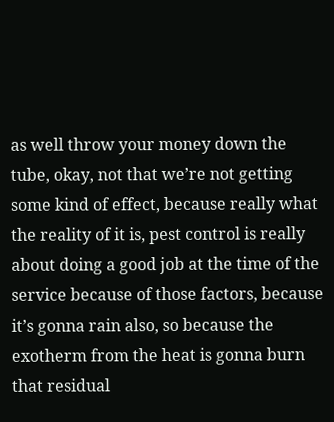as well throw your money down the tube, okay, not that we’re not getting some kind of effect, because really what the reality of it is, pest control is really about doing a good job at the time of the service because of those factors, because it’s gonna rain also, so because the exotherm from the heat is gonna burn that residual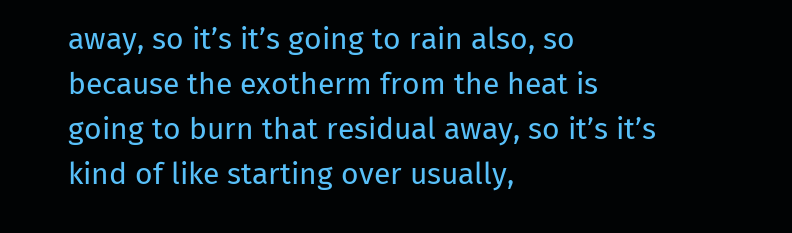away, so it’s it’s going to rain also, so because the exotherm from the heat is going to burn that residual away, so it’s it’s kind of like starting over usually,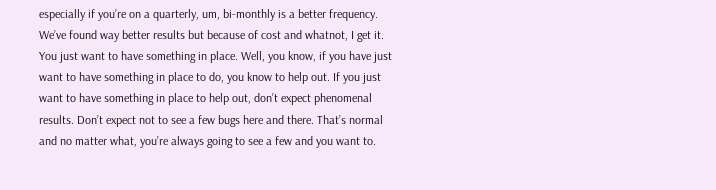especially if you’re on a quarterly, um, bi-monthly is a better frequency. We’ve found way better results but because of cost and whatnot, I get it. You just want to have something in place. Well, you know, if you have just want to have something in place to do, you know to help out. If you just want to have something in place to help out, don’t expect phenomenal results. Don’t expect not to see a few bugs here and there. That’s normal and no matter what, you’re always going to see a few and you want to.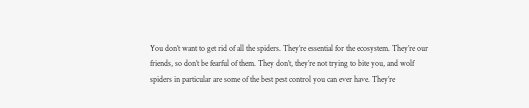You don’t want to get rid of all the spiders. They’re essential for the ecosystem. They’re our friends, so don’t be fearful of them. They don’t, they’re not trying to bite you, and wolf spiders in particular are some of the best pest control you can ever have. They’re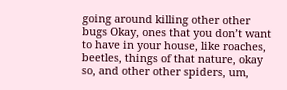going around killing other other bugs Okay, ones that you don’t want to have in your house, like roaches, beetles, things of that nature, okay so, and other other spiders, um,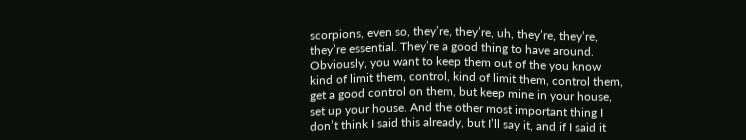scorpions, even so, they’re, they’re, uh, they’re, they’re, they’re essential. They’re a good thing to have around. Obviously, you want to keep them out of the you know kind of limit them, control, kind of limit them, control them, get a good control on them, but keep mine in your house, set up your house. And the other most important thing I don’t think I said this already, but I’ll say it, and if I said it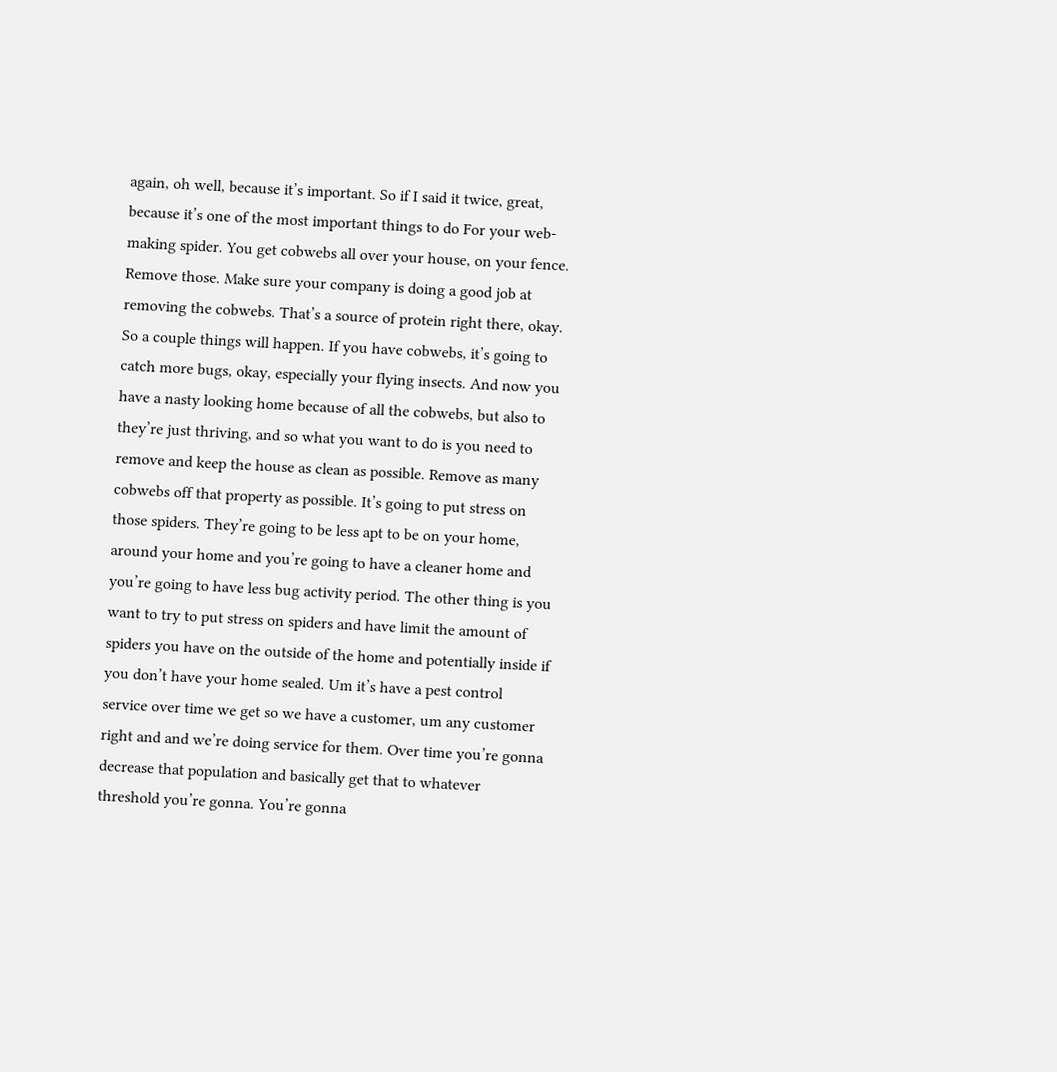again, oh well, because it’s important. So if I said it twice, great, because it’s one of the most important things to do For your web-making spider. You get cobwebs all over your house, on your fence. Remove those. Make sure your company is doing a good job at removing the cobwebs. That’s a source of protein right there, okay. So a couple things will happen. If you have cobwebs, it’s going to catch more bugs, okay, especially your flying insects. And now you have a nasty looking home because of all the cobwebs, but also to they’re just thriving, and so what you want to do is you need to remove and keep the house as clean as possible. Remove as many cobwebs off that property as possible. It’s going to put stress on those spiders. They’re going to be less apt to be on your home, around your home and you’re going to have a cleaner home and you’re going to have less bug activity period. The other thing is you want to try to put stress on spiders and have limit the amount of spiders you have on the outside of the home and potentially inside if you don’t have your home sealed. Um it’s have a pest control service over time we get so we have a customer, um any customer right and and we’re doing service for them. Over time you’re gonna decrease that population and basically get that to whatever threshold you’re gonna. You’re gonna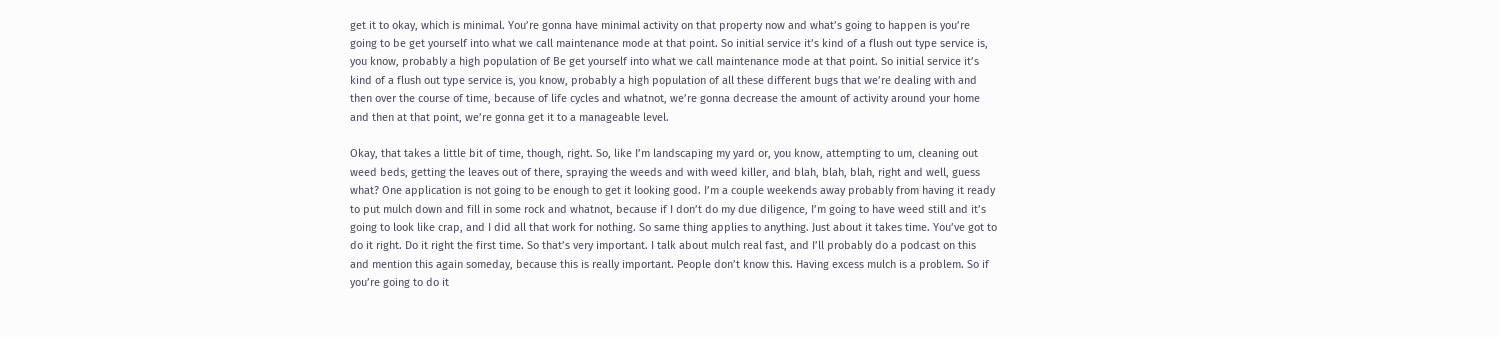get it to okay, which is minimal. You’re gonna have minimal activity on that property now and what’s going to happen is you’re going to be get yourself into what we call maintenance mode at that point. So initial service it’s kind of a flush out type service is, you know, probably a high population of Be get yourself into what we call maintenance mode at that point. So initial service it’s kind of a flush out type service is, you know, probably a high population of all these different bugs that we’re dealing with and then over the course of time, because of life cycles and whatnot, we’re gonna decrease the amount of activity around your home and then at that point, we’re gonna get it to a manageable level.

Okay, that takes a little bit of time, though, right. So, like I’m landscaping my yard or, you know, attempting to um, cleaning out weed beds, getting the leaves out of there, spraying the weeds and with weed killer, and blah, blah, blah, right and well, guess what? One application is not going to be enough to get it looking good. I’m a couple weekends away probably from having it ready to put mulch down and fill in some rock and whatnot, because if I don’t do my due diligence, I’m going to have weed still and it’s going to look like crap, and I did all that work for nothing. So same thing applies to anything. Just about it takes time. You’ve got to do it right. Do it right the first time. So that’s very important. I talk about mulch real fast, and I’ll probably do a podcast on this and mention this again someday, because this is really important. People don’t know this. Having excess mulch is a problem. So if you’re going to do it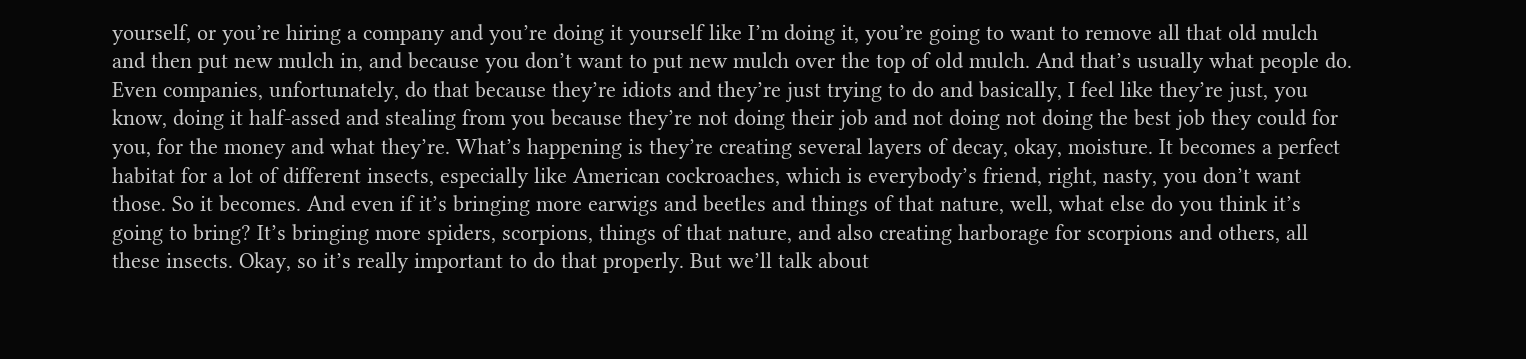yourself, or you’re hiring a company and you’re doing it yourself like I’m doing it, you’re going to want to remove all that old mulch and then put new mulch in, and because you don’t want to put new mulch over the top of old mulch. And that’s usually what people do. Even companies, unfortunately, do that because they’re idiots and they’re just trying to do and basically, I feel like they’re just, you know, doing it half-assed and stealing from you because they’re not doing their job and not doing not doing the best job they could for you, for the money and what they’re. What’s happening is they’re creating several layers of decay, okay, moisture. It becomes a perfect habitat for a lot of different insects, especially like American cockroaches, which is everybody’s friend, right, nasty, you don’t want those. So it becomes. And even if it’s bringing more earwigs and beetles and things of that nature, well, what else do you think it’s going to bring? It’s bringing more spiders, scorpions, things of that nature, and also creating harborage for scorpions and others, all these insects. Okay, so it’s really important to do that properly. But we’ll talk about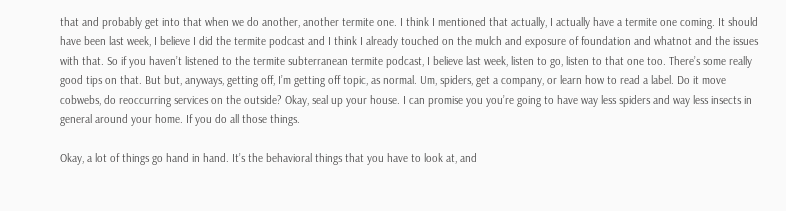that and probably get into that when we do another, another termite one. I think I mentioned that actually, I actually have a termite one coming. It should have been last week, I believe I did the termite podcast and I think I already touched on the mulch and exposure of foundation and whatnot and the issues with that. So if you haven’t listened to the termite subterranean termite podcast, I believe last week, listen to go, listen to that one too. There’s some really good tips on that. But but, anyways, getting off, I’m getting off topic, as normal. Um, spiders, get a company, or learn how to read a label. Do it move cobwebs, do reoccurring services on the outside? Okay, seal up your house. I can promise you you’re going to have way less spiders and way less insects in general around your home. If you do all those things.

Okay, a lot of things go hand in hand. It’s the behavioral things that you have to look at, and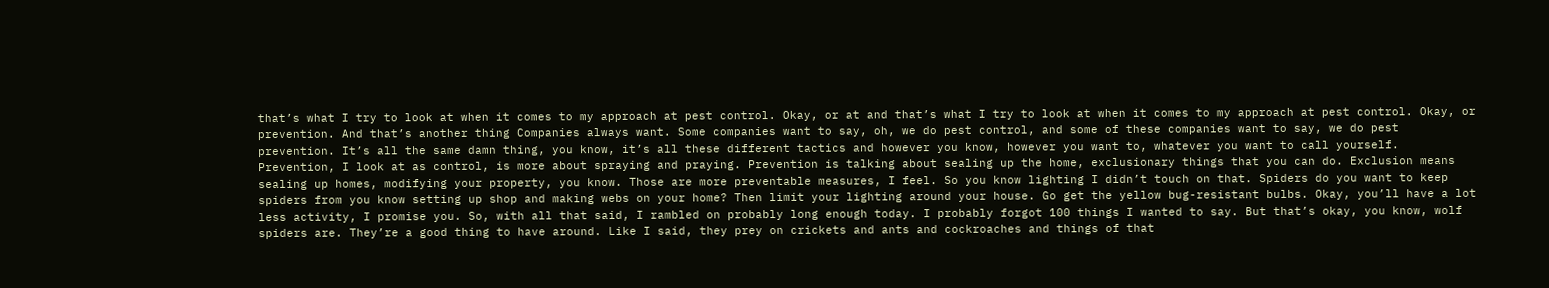that’s what I try to look at when it comes to my approach at pest control. Okay, or at and that’s what I try to look at when it comes to my approach at pest control. Okay, or prevention. And that’s another thing Companies always want. Some companies want to say, oh, we do pest control, and some of these companies want to say, we do pest prevention. It’s all the same damn thing, you know, it’s all these different tactics and however you know, however you want to, whatever you want to call yourself. Prevention, I look at as control, is more about spraying and praying. Prevention is talking about sealing up the home, exclusionary things that you can do. Exclusion means sealing up homes, modifying your property, you know. Those are more preventable measures, I feel. So you know lighting I didn’t touch on that. Spiders do you want to keep spiders from you know setting up shop and making webs on your home? Then limit your lighting around your house. Go get the yellow bug-resistant bulbs. Okay, you’ll have a lot less activity, I promise you. So, with all that said, I rambled on probably long enough today. I probably forgot 100 things I wanted to say. But that’s okay, you know, wolf spiders are. They’re a good thing to have around. Like I said, they prey on crickets and ants and cockroaches and things of that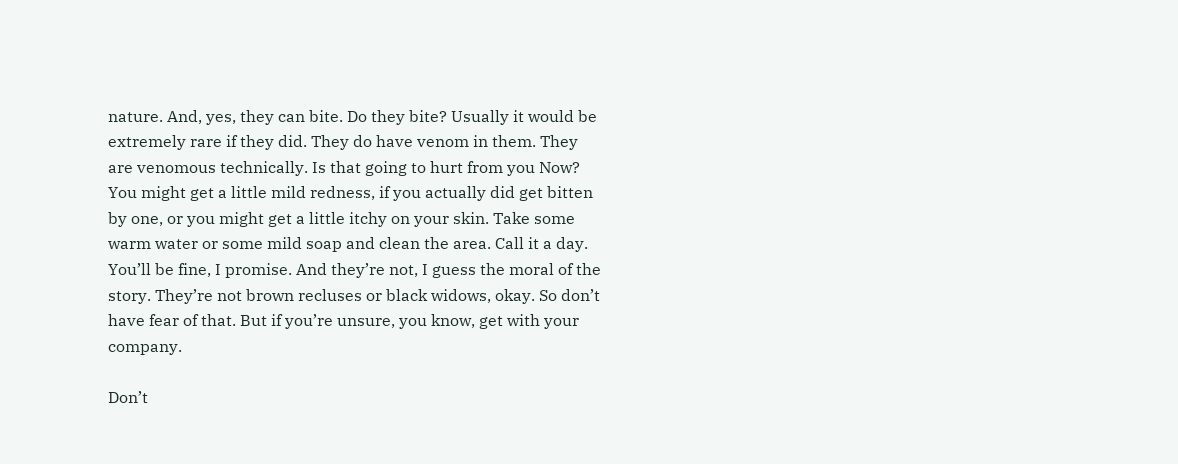nature. And, yes, they can bite. Do they bite? Usually it would be extremely rare if they did. They do have venom in them. They are venomous technically. Is that going to hurt from you Now? You might get a little mild redness, if you actually did get bitten by one, or you might get a little itchy on your skin. Take some warm water or some mild soap and clean the area. Call it a day. You’ll be fine, I promise. And they’re not, I guess the moral of the story. They’re not brown recluses or black widows, okay. So don’t have fear of that. But if you’re unsure, you know, get with your company.

Don’t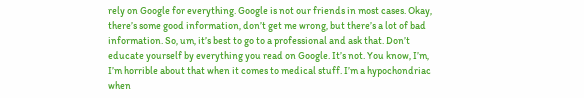rely on Google for everything. Google is not our friends in most cases. Okay, there’s some good information, don’t get me wrong, but there’s a lot of bad information. So, um, it’s best to go to a professional and ask that. Don’t educate yourself by everything you read on Google. It’s not. You know, I’m, I’m horrible about that when it comes to medical stuff. I’m a hypochondriac when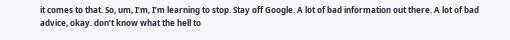it comes to that. So, um, I’m, I’m learning to stop. Stay off Google. A lot of bad information out there. A lot of bad advice, okay. don’t know what the hell to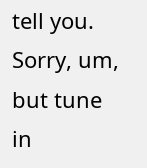tell you. Sorry, um, but tune in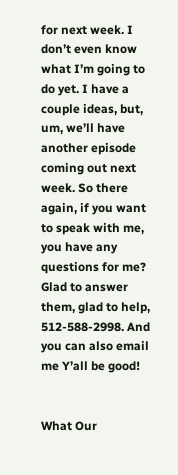for next week. I don’t even know what I’m going to do yet. I have a couple ideas, but, um, we’ll have another episode coming out next week. So there again, if you want to speak with me, you have any questions for me? Glad to answer them, glad to help, 512-588-2998. And you can also email me Y’all be good!


What Our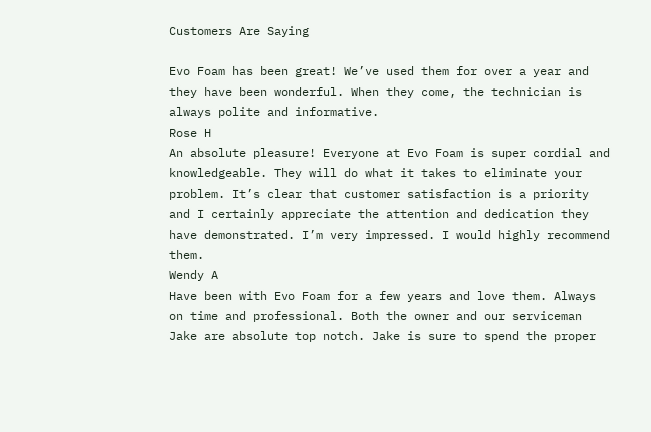Customers Are Saying

Evo Foam has been great! We’ve used them for over a year and they have been wonderful. When they come, the technician is always polite and informative.
Rose H
An absolute pleasure! Everyone at Evo Foam is super cordial and knowledgeable. They will do what it takes to eliminate your problem. It’s clear that customer satisfaction is a priority and I certainly appreciate the attention and dedication they have demonstrated. I’m very impressed. I would highly recommend them.
Wendy A
Have been with Evo Foam for a few years and love them. Always on time and professional. Both the owner and our serviceman Jake are absolute top notch. Jake is sure to spend the proper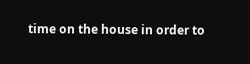time on the house in order to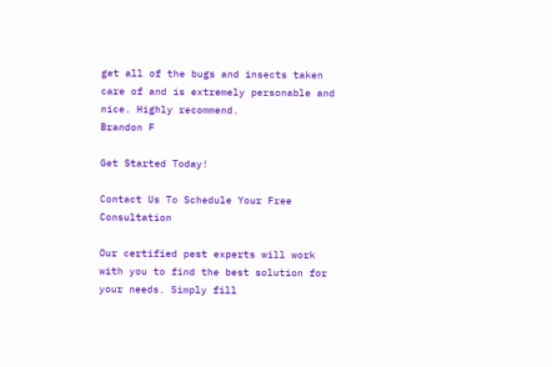get all of the bugs and insects taken care of and is extremely personable and nice. Highly recommend.
Brandon F

Get Started Today!

Contact Us To Schedule Your Free Consultation

Our certified pest experts will work with you to find the best solution for your needs. Simply fill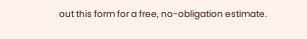out this form for a free, no-obligation estimate.